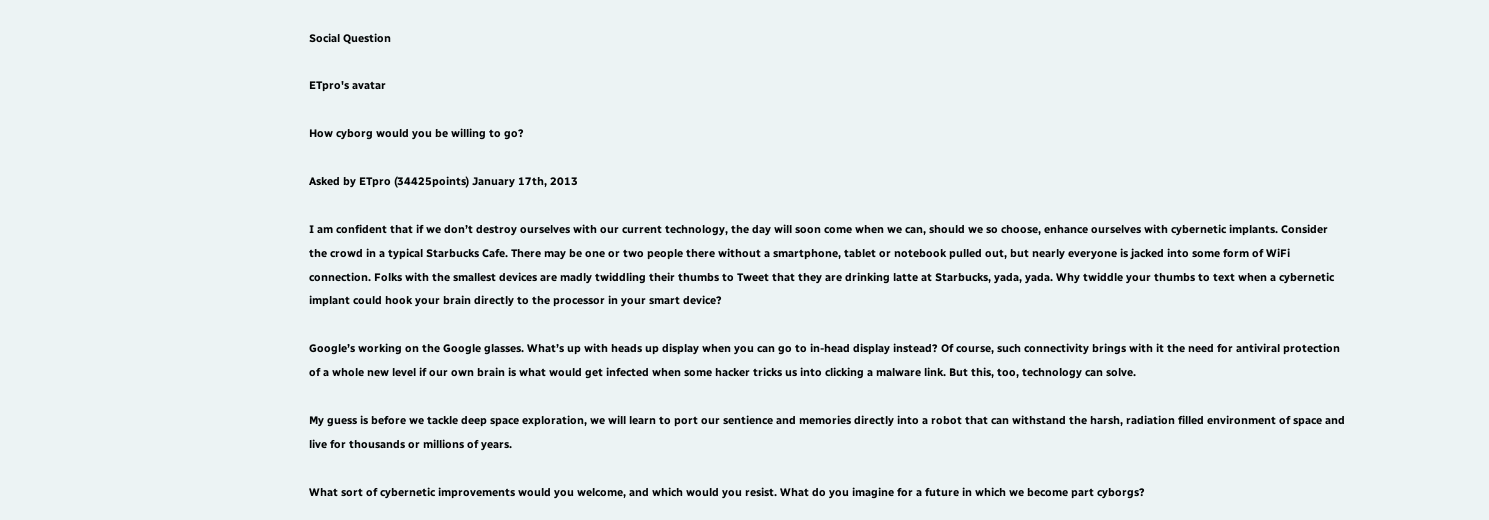Social Question

ETpro's avatar

How cyborg would you be willing to go?

Asked by ETpro (34425points) January 17th, 2013

I am confident that if we don’t destroy ourselves with our current technology, the day will soon come when we can, should we so choose, enhance ourselves with cybernetic implants. Consider the crowd in a typical Starbucks Cafe. There may be one or two people there without a smartphone, tablet or notebook pulled out, but nearly everyone is jacked into some form of WiFi connection. Folks with the smallest devices are madly twiddling their thumbs to Tweet that they are drinking latte at Starbucks, yada, yada. Why twiddle your thumbs to text when a cybernetic implant could hook your brain directly to the processor in your smart device?

Google’s working on the Google glasses. What’s up with heads up display when you can go to in-head display instead? Of course, such connectivity brings with it the need for antiviral protection of a whole new level if our own brain is what would get infected when some hacker tricks us into clicking a malware link. But this, too, technology can solve.

My guess is before we tackle deep space exploration, we will learn to port our sentience and memories directly into a robot that can withstand the harsh, radiation filled environment of space and live for thousands or millions of years.

What sort of cybernetic improvements would you welcome, and which would you resist. What do you imagine for a future in which we become part cyborgs?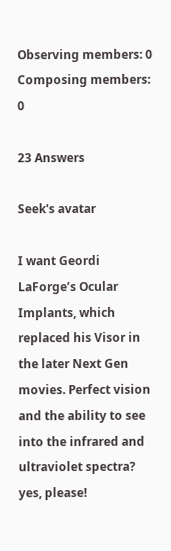Observing members: 0 Composing members: 0

23 Answers

Seek's avatar

I want Geordi LaForge’s Ocular Implants, which replaced his Visor in the later Next Gen movies. Perfect vision and the ability to see into the infrared and ultraviolet spectra? yes, please!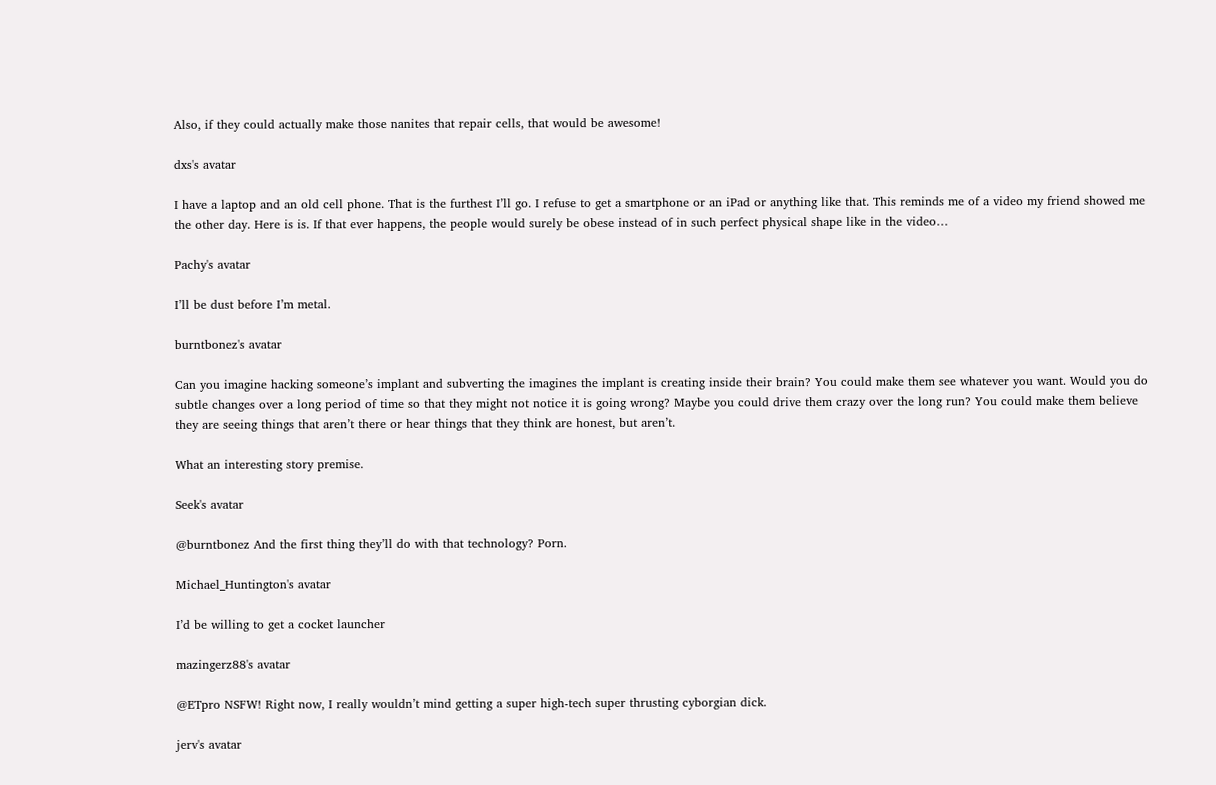Also, if they could actually make those nanites that repair cells, that would be awesome!

dxs's avatar

I have a laptop and an old cell phone. That is the furthest I’ll go. I refuse to get a smartphone or an iPad or anything like that. This reminds me of a video my friend showed me the other day. Here is is. If that ever happens, the people would surely be obese instead of in such perfect physical shape like in the video…

Pachy's avatar

I’ll be dust before I’m metal.

burntbonez's avatar

Can you imagine hacking someone’s implant and subverting the imagines the implant is creating inside their brain? You could make them see whatever you want. Would you do subtle changes over a long period of time so that they might not notice it is going wrong? Maybe you could drive them crazy over the long run? You could make them believe they are seeing things that aren’t there or hear things that they think are honest, but aren’t.

What an interesting story premise.

Seek's avatar

@burntbonez And the first thing they’ll do with that technology? Porn.

Michael_Huntington's avatar

I’d be willing to get a cocket launcher

mazingerz88's avatar

@ETpro NSFW! Right now, I really wouldn’t mind getting a super high-tech super thrusting cyborgian dick.

jerv's avatar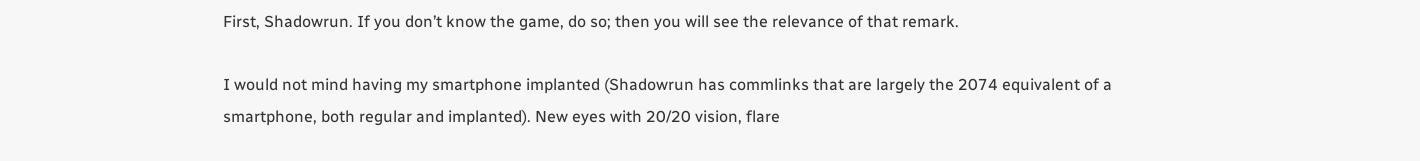First, Shadowrun. If you don’t know the game, do so; then you will see the relevance of that remark.

I would not mind having my smartphone implanted (Shadowrun has commlinks that are largely the 2074 equivalent of a smartphone, both regular and implanted). New eyes with 20/20 vision, flare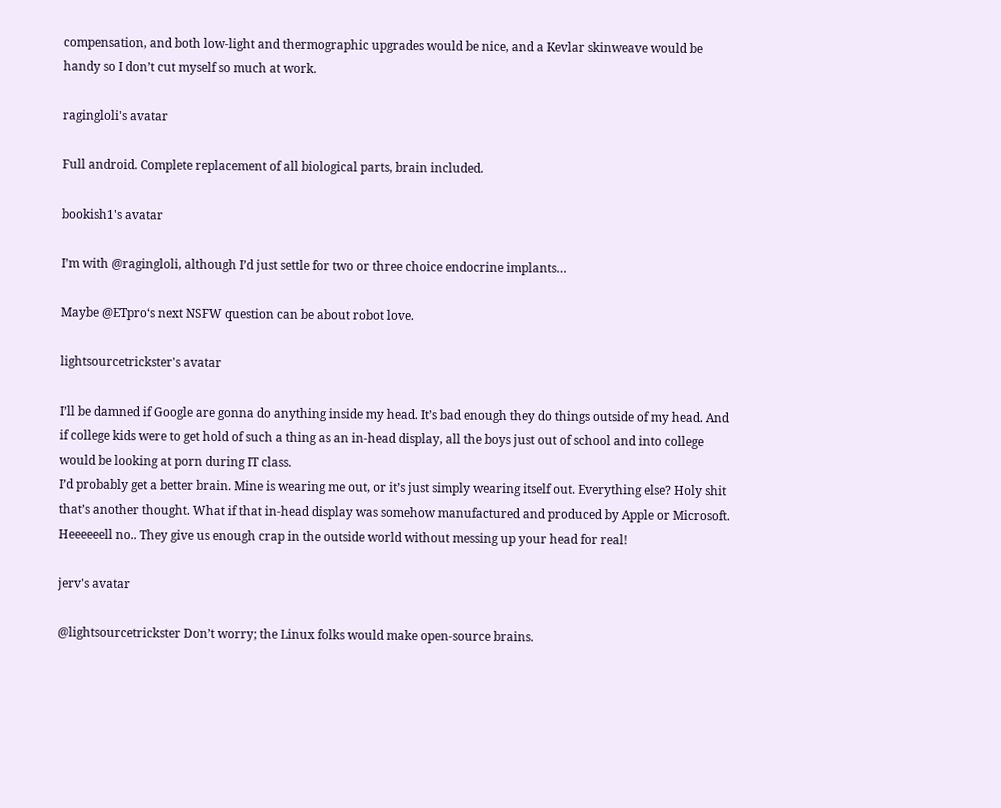compensation, and both low-light and thermographic upgrades would be nice, and a Kevlar skinweave would be handy so I don’t cut myself so much at work.

ragingloli's avatar

Full android. Complete replacement of all biological parts, brain included.

bookish1's avatar

I’m with @ragingloli, although I’d just settle for two or three choice endocrine implants…

Maybe @ETpro‘s next NSFW question can be about robot love.

lightsourcetrickster's avatar

I’ll be damned if Google are gonna do anything inside my head. It’s bad enough they do things outside of my head. And if college kids were to get hold of such a thing as an in-head display, all the boys just out of school and into college would be looking at porn during IT class.
I’d probably get a better brain. Mine is wearing me out, or it’s just simply wearing itself out. Everything else? Holy shit that’s another thought. What if that in-head display was somehow manufactured and produced by Apple or Microsoft. Heeeeeell no.. They give us enough crap in the outside world without messing up your head for real!

jerv's avatar

@lightsourcetrickster Don’t worry; the Linux folks would make open-source brains.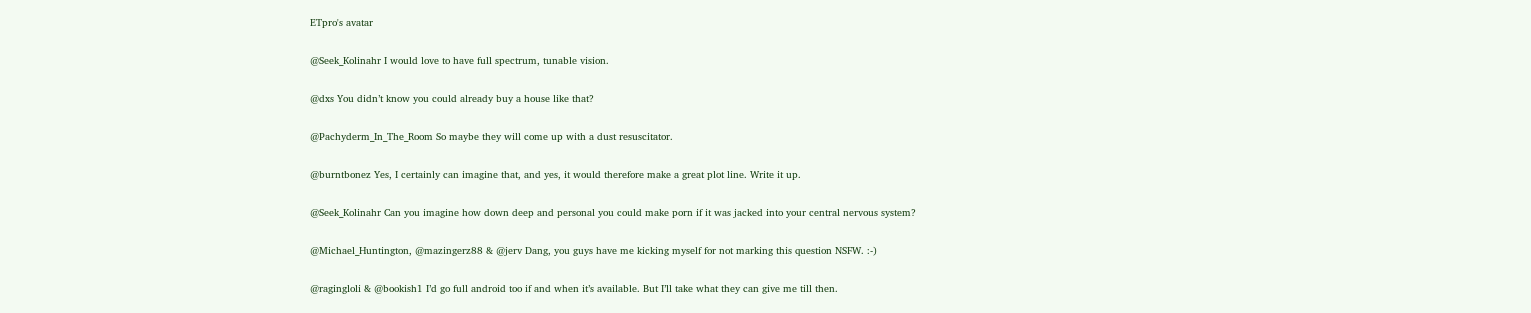ETpro's avatar

@Seek_Kolinahr I would love to have full spectrum, tunable vision.

@dxs You didn’t know you could already buy a house like that?

@Pachyderm_In_The_Room So maybe they will come up with a dust resuscitator.

@burntbonez Yes, I certainly can imagine that, and yes, it would therefore make a great plot line. Write it up.

@Seek_Kolinahr Can you imagine how down deep and personal you could make porn if it was jacked into your central nervous system?

@Michael_Huntington, @mazingerz88 & @jerv Dang, you guys have me kicking myself for not marking this question NSFW. :-)

@ragingloli & @bookish1 I’d go full android too if and when it’s available. But I’ll take what they can give me till then.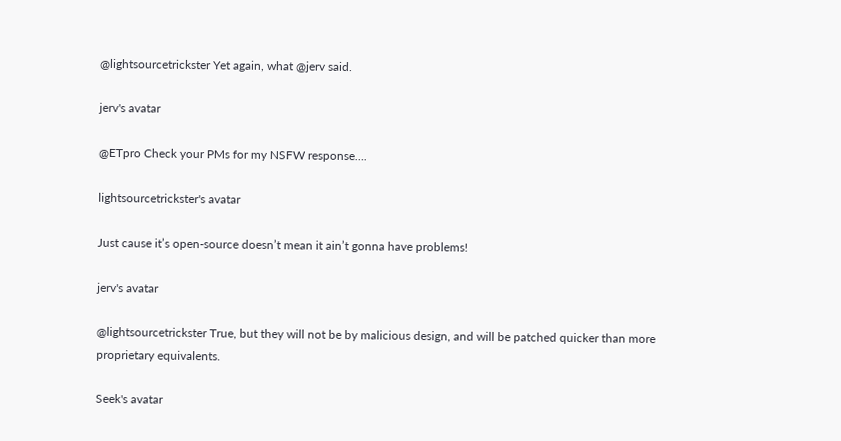@lightsourcetrickster Yet again, what @jerv said.

jerv's avatar

@ETpro Check your PMs for my NSFW response….

lightsourcetrickster's avatar

Just cause it’s open-source doesn’t mean it ain’t gonna have problems!

jerv's avatar

@lightsourcetrickster True, but they will not be by malicious design, and will be patched quicker than more proprietary equivalents.

Seek's avatar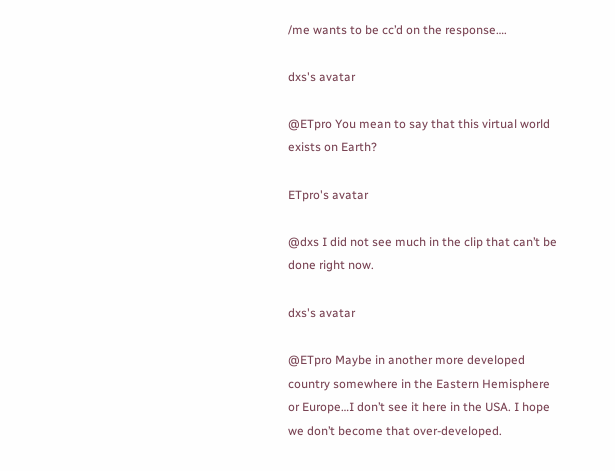/me wants to be cc’d on the response….

dxs's avatar

@ETpro You mean to say that this virtual world exists on Earth?

ETpro's avatar

@dxs I did not see much in the clip that can’t be done right now.

dxs's avatar

@ETpro Maybe in another more developed country somewhere in the Eastern Hemisphere or Europe…I don’t see it here in the USA. I hope we don’t become that over-developed.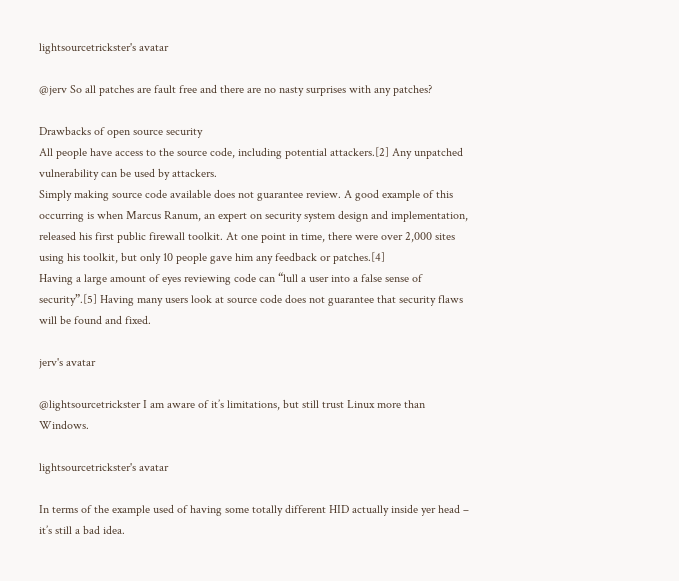lightsourcetrickster's avatar

@jerv So all patches are fault free and there are no nasty surprises with any patches?

Drawbacks of open source security
All people have access to the source code, including potential attackers.[2] Any unpatched vulnerability can be used by attackers.
Simply making source code available does not guarantee review. A good example of this occurring is when Marcus Ranum, an expert on security system design and implementation, released his first public firewall toolkit. At one point in time, there were over 2,000 sites using his toolkit, but only 10 people gave him any feedback or patches.[4]
Having a large amount of eyes reviewing code can “lull a user into a false sense of security”.[5] Having many users look at source code does not guarantee that security flaws will be found and fixed.

jerv's avatar

@lightsourcetrickster I am aware of it’s limitations, but still trust Linux more than Windows.

lightsourcetrickster's avatar

In terms of the example used of having some totally different HID actually inside yer head – it’s still a bad idea.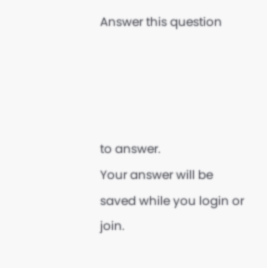Answer this question




to answer.
Your answer will be saved while you login or join.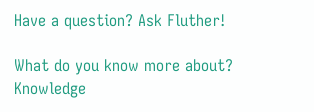Have a question? Ask Fluther!

What do you know more about?
Knowledge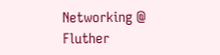Networking @ Fluther